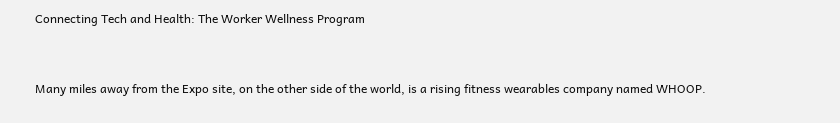Connecting Tech and Health: The Worker Wellness Program


Many miles away from the Expo site, on the other side of the world, is a rising fitness wearables company named WHOOP.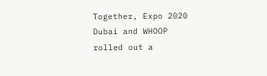Together, Expo 2020 Dubai and WHOOP rolled out a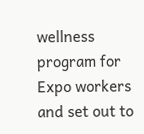wellness program for Expo workers and set out to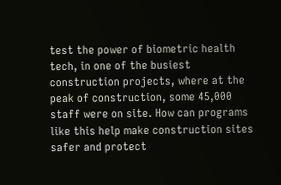test the power of biometric health tech, in one of the busiest construction projects, where at the peak of construction, some 45,000 staff were on site. How can programs like this help make construction sites safer and protect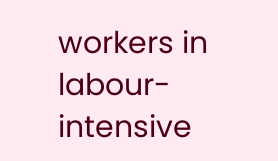workers in labour-intensive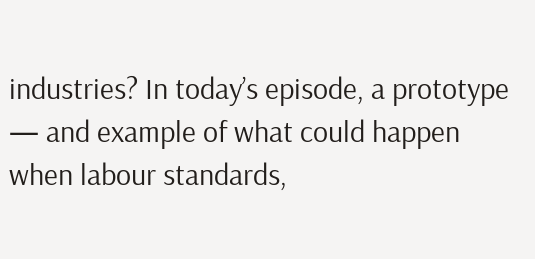industries? In today’s episode, a prototype — and example of what could happen when labour standards,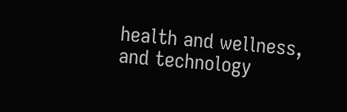health and wellness, and technology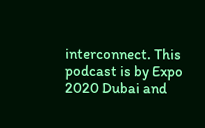interconnect. This podcast is by Expo 2020 Dubai and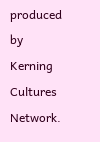produced by Kerning Cultures Network.